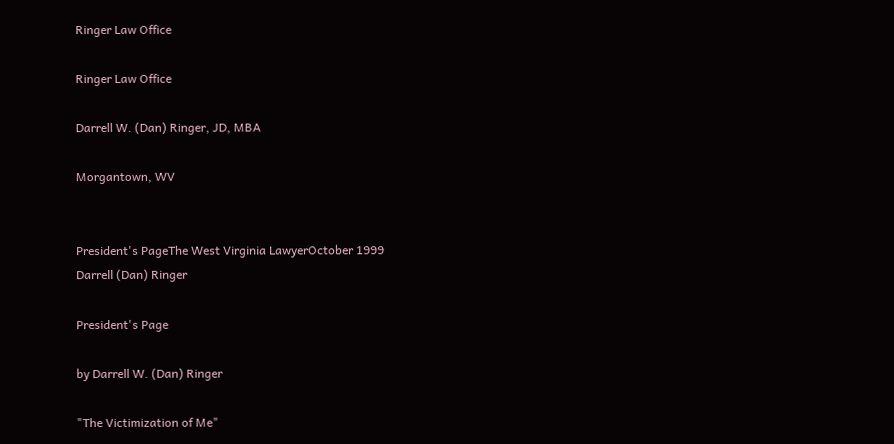Ringer Law Office

Ringer Law Office

Darrell W. (Dan) Ringer, JD, MBA

Morgantown, WV


President's PageThe West Virginia LawyerOctober 1999
Darrell (Dan) Ringer

President's Page

by Darrell W. (Dan) Ringer

"The Victimization of Me"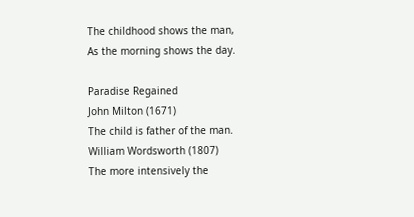The childhood shows the man,
As the morning shows the day.

Paradise Regained
John Milton (1671)
The child is father of the man.
William Wordsworth (1807)
The more intensively the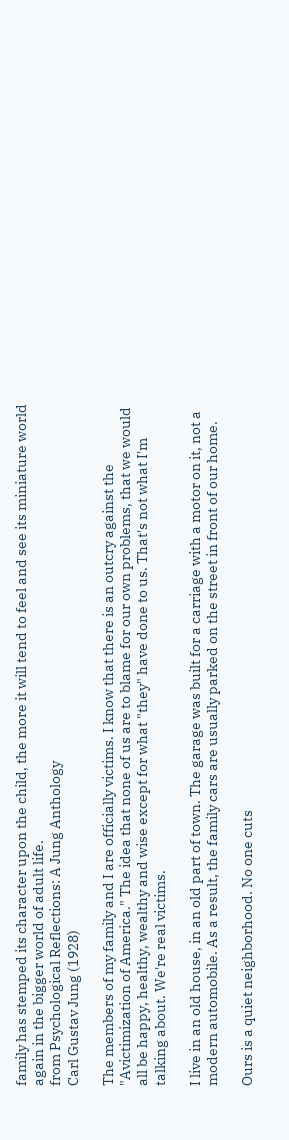family has stemped its character upon the child, the more it will tend to feel and see its miniature world again in the bigger world of adult life.
from Psychological Reflections: A Jung Anthology
Carl Gustav Jung (1928)

The members of my family and I are officially victims. I know that there is an outcry against the "Avictimization of America." The idea that none of us are to blame for our own problems, that we would all be happy, healthy, wealthy and wise except for what "they" have done to us. That's not what I'm talking about. We're real victims.

I live in an old house, in an old part of town. The garage was built for a carriage with a motor on it, not a modern automobile. As a result, the family cars are usually parked on the street in front of our home.

Ours is a quiet neighborhood. No one cuts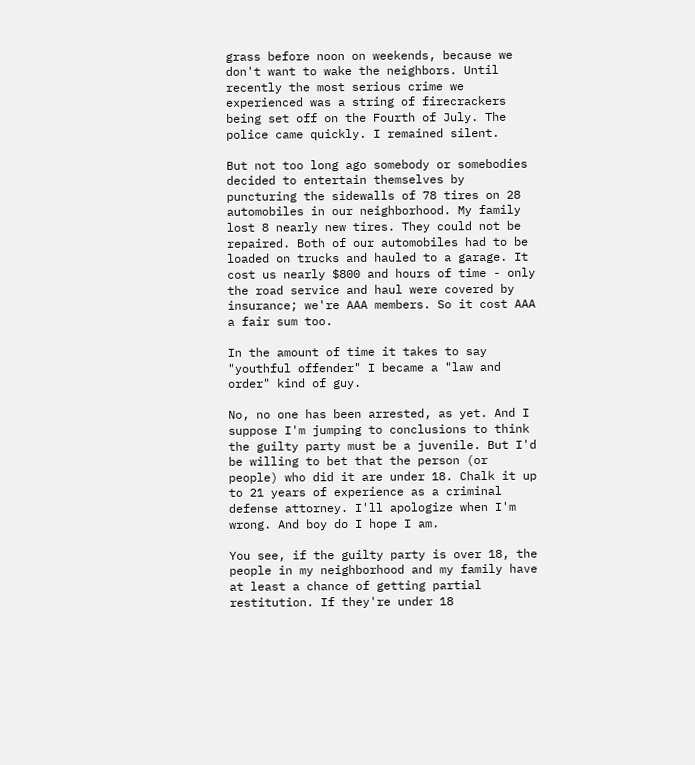grass before noon on weekends, because we don't want to wake the neighbors. Until recently the most serious crime we experienced was a string of firecrackers being set off on the Fourth of July. The police came quickly. I remained silent.

But not too long ago somebody or somebodies decided to entertain themselves by puncturing the sidewalls of 78 tires on 28 automobiles in our neighborhood. My family lost 8 nearly new tires. They could not be repaired. Both of our automobiles had to be loaded on trucks and hauled to a garage. It cost us nearly $800 and hours of time - only the road service and haul were covered by insurance; we're AAA members. So it cost AAA a fair sum too.

In the amount of time it takes to say "youthful offender" I became a "law and order" kind of guy.

No, no one has been arrested, as yet. And I suppose I'm jumping to conclusions to think the guilty party must be a juvenile. But I'd be willing to bet that the person (or people) who did it are under 18. Chalk it up to 21 years of experience as a criminal defense attorney. I'll apologize when I'm wrong. And boy do I hope I am.

You see, if the guilty party is over 18, the people in my neighborhood and my family have at least a chance of getting partial restitution. If they're under 18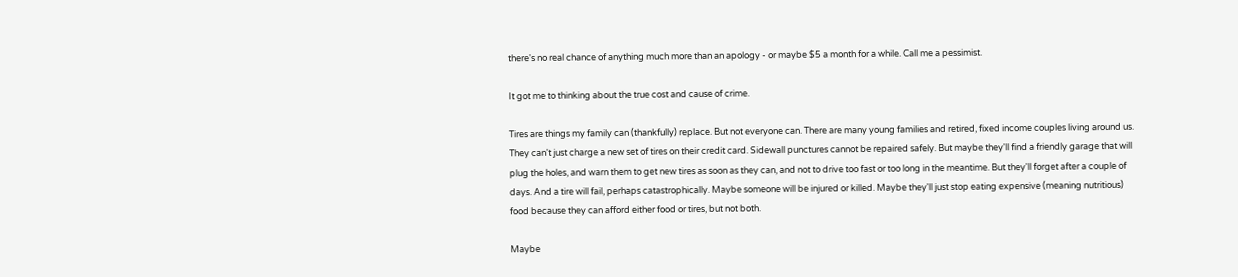there's no real chance of anything much more than an apology - or maybe $5 a month for a while. Call me a pessimist.

It got me to thinking about the true cost and cause of crime.

Tires are things my family can (thankfully) replace. But not everyone can. There are many young families and retired, fixed income couples living around us. They can't just charge a new set of tires on their credit card. Sidewall punctures cannot be repaired safely. But maybe they'll find a friendly garage that will plug the holes, and warn them to get new tires as soon as they can, and not to drive too fast or too long in the meantime. But they'll forget after a couple of days. And a tire will fail, perhaps catastrophically. Maybe someone will be injured or killed. Maybe they'll just stop eating expensive (meaning nutritious) food because they can afford either food or tires, but not both.

Maybe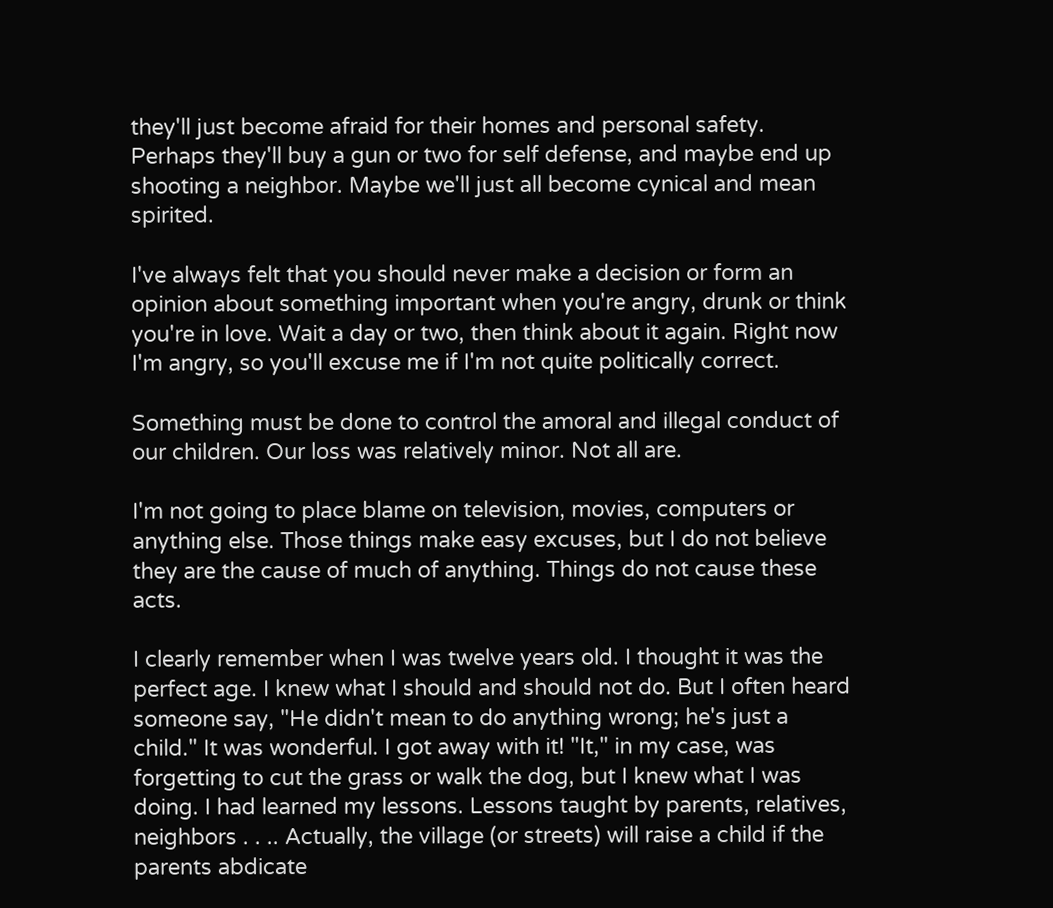they'll just become afraid for their homes and personal safety. Perhaps they'll buy a gun or two for self defense, and maybe end up shooting a neighbor. Maybe we'll just all become cynical and mean spirited.

I've always felt that you should never make a decision or form an opinion about something important when you're angry, drunk or think you're in love. Wait a day or two, then think about it again. Right now I'm angry, so you'll excuse me if I'm not quite politically correct.

Something must be done to control the amoral and illegal conduct of our children. Our loss was relatively minor. Not all are.

I'm not going to place blame on television, movies, computers or anything else. Those things make easy excuses, but I do not believe they are the cause of much of anything. Things do not cause these acts.

I clearly remember when I was twelve years old. I thought it was the perfect age. I knew what I should and should not do. But I often heard someone say, "He didn't mean to do anything wrong; he's just a child." It was wonderful. I got away with it! "It," in my case, was forgetting to cut the grass or walk the dog, but I knew what I was doing. I had learned my lessons. Lessons taught by parents, relatives, neighbors . . .. Actually, the village (or streets) will raise a child if the parents abdicate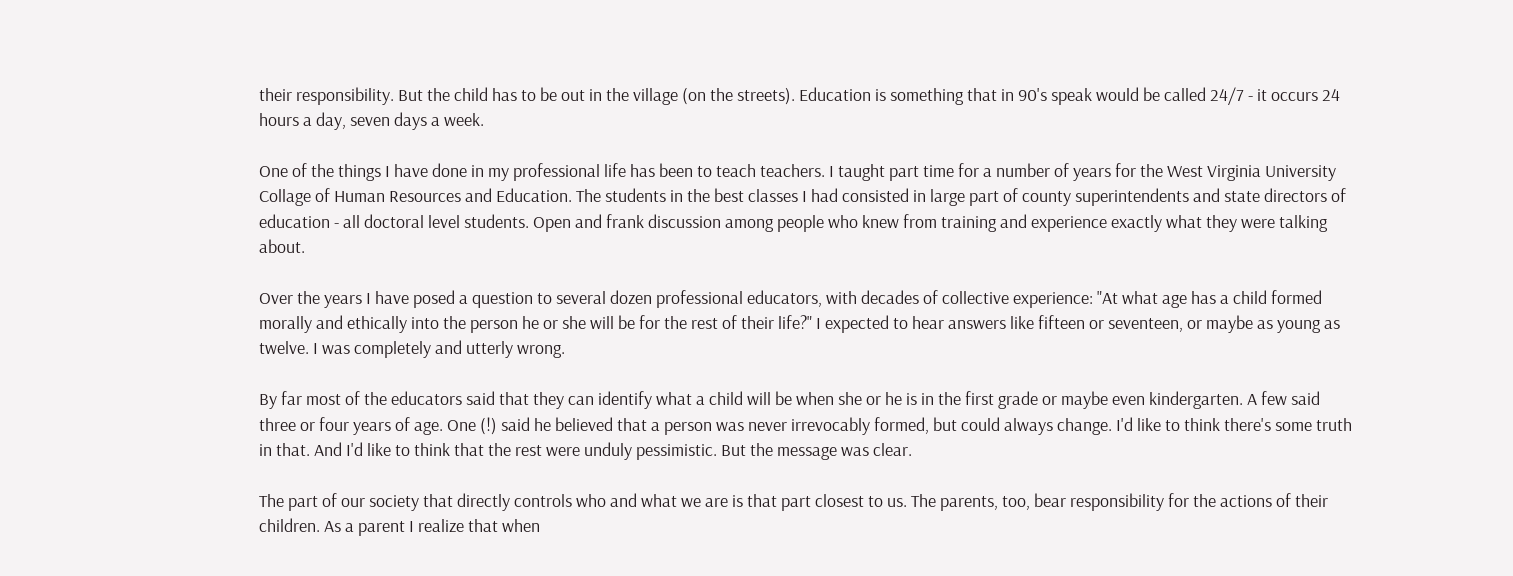their responsibility. But the child has to be out in the village (on the streets). Education is something that in 90's speak would be called 24/7 - it occurs 24 hours a day, seven days a week.

One of the things I have done in my professional life has been to teach teachers. I taught part time for a number of years for the West Virginia University Collage of Human Resources and Education. The students in the best classes I had consisted in large part of county superintendents and state directors of education - all doctoral level students. Open and frank discussion among people who knew from training and experience exactly what they were talking about.

Over the years I have posed a question to several dozen professional educators, with decades of collective experience: "At what age has a child formed morally and ethically into the person he or she will be for the rest of their life?" I expected to hear answers like fifteen or seventeen, or maybe as young as twelve. I was completely and utterly wrong.

By far most of the educators said that they can identify what a child will be when she or he is in the first grade or maybe even kindergarten. A few said three or four years of age. One (!) said he believed that a person was never irrevocably formed, but could always change. I'd like to think there's some truth in that. And I'd like to think that the rest were unduly pessimistic. But the message was clear.

The part of our society that directly controls who and what we are is that part closest to us. The parents, too, bear responsibility for the actions of their children. As a parent I realize that when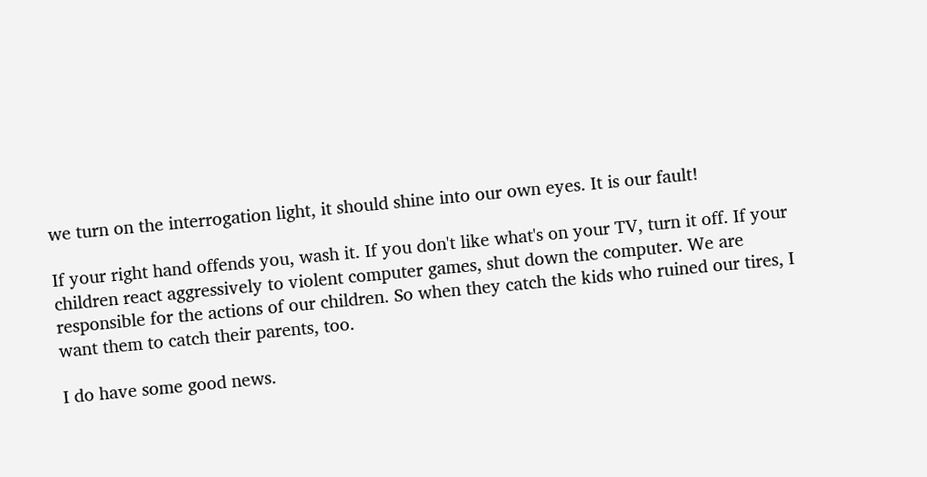we turn on the interrogation light, it should shine into our own eyes. It is our fault!

If your right hand offends you, wash it. If you don't like what's on your TV, turn it off. If your children react aggressively to violent computer games, shut down the computer. We are responsible for the actions of our children. So when they catch the kids who ruined our tires, I want them to catch their parents, too.

I do have some good news.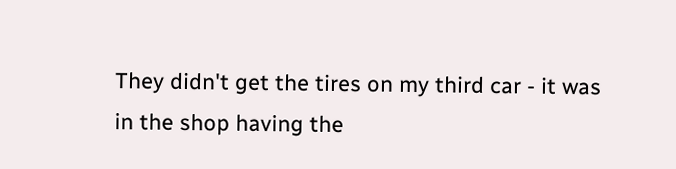They didn't get the tires on my third car - it was in the shop having the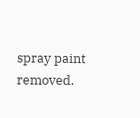spray paint removed.